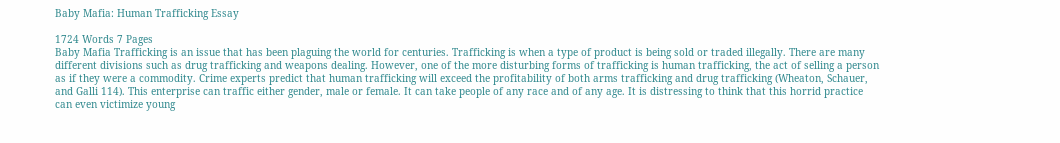Baby Mafia: Human Trafficking Essay

1724 Words 7 Pages
Baby Mafia Trafficking is an issue that has been plaguing the world for centuries. Trafficking is when a type of product is being sold or traded illegally. There are many different divisions such as drug trafficking and weapons dealing. However, one of the more disturbing forms of trafficking is human trafficking, the act of selling a person as if they were a commodity. Crime experts predict that human trafficking will exceed the profitability of both arms trafficking and drug trafficking (Wheaton, Schauer, and Galli 114). This enterprise can traffic either gender, male or female. It can take people of any race and of any age. It is distressing to think that this horrid practice can even victimize young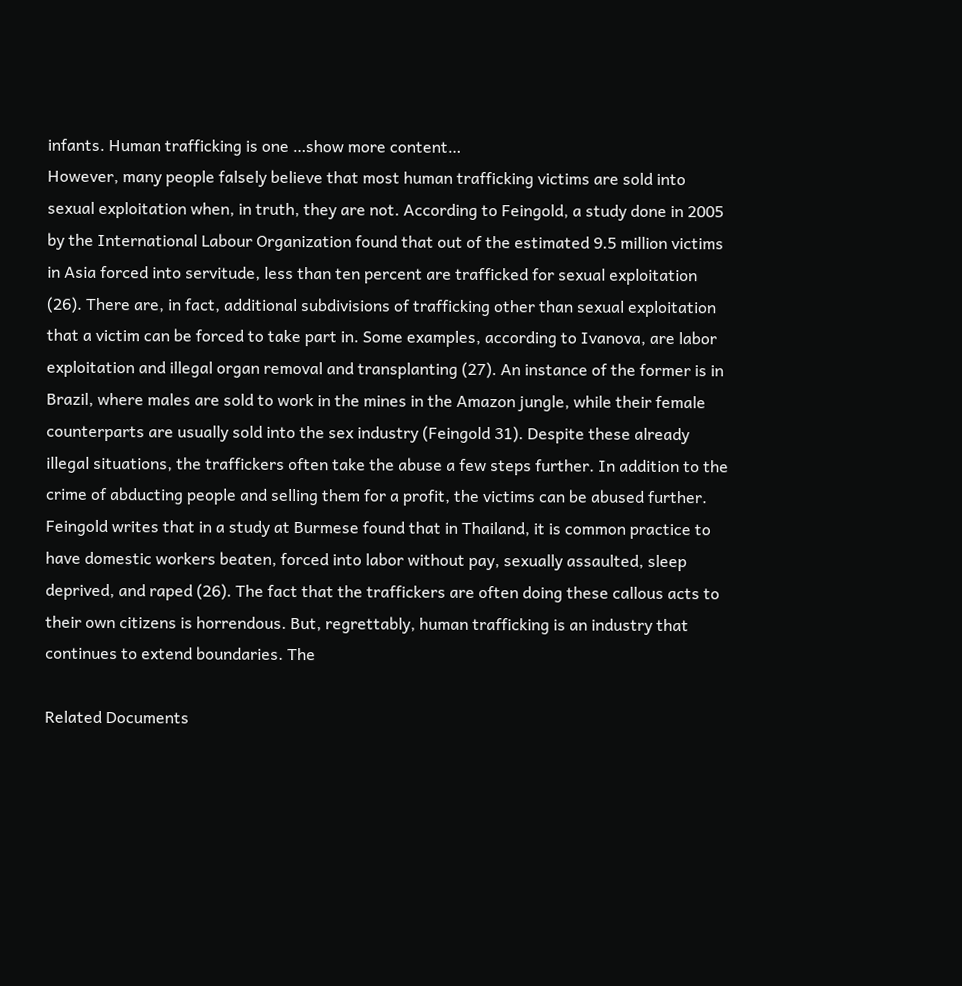infants. Human trafficking is one …show more content…
However, many people falsely believe that most human trafficking victims are sold into sexual exploitation when, in truth, they are not. According to Feingold, a study done in 2005 by the International Labour Organization found that out of the estimated 9.5 million victims in Asia forced into servitude, less than ten percent are trafficked for sexual exploitation (26). There are, in fact, additional subdivisions of trafficking other than sexual exploitation that a victim can be forced to take part in. Some examples, according to Ivanova, are labor exploitation and illegal organ removal and transplanting (27). An instance of the former is in Brazil, where males are sold to work in the mines in the Amazon jungle, while their female counterparts are usually sold into the sex industry (Feingold 31). Despite these already illegal situations, the traffickers often take the abuse a few steps further. In addition to the crime of abducting people and selling them for a profit, the victims can be abused further. Feingold writes that in a study at Burmese found that in Thailand, it is common practice to have domestic workers beaten, forced into labor without pay, sexually assaulted, sleep deprived, and raped (26). The fact that the traffickers are often doing these callous acts to their own citizens is horrendous. But, regrettably, human trafficking is an industry that continues to extend boundaries. The

Related Documents